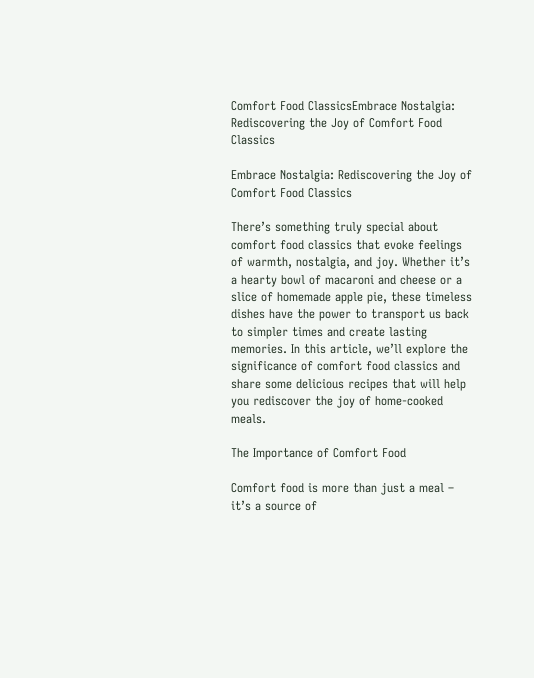Comfort Food ClassicsEmbrace Nostalgia: Rediscovering the Joy of Comfort Food Classics

Embrace Nostalgia: Rediscovering the Joy of Comfort Food Classics

There’s something truly special about comfort food classics that evoke feelings of warmth, nostalgia, and joy. Whether it’s a hearty bowl of macaroni and cheese or a slice of homemade apple pie, these timeless dishes have the power to transport us back to simpler times and create lasting memories. In this article, we’ll explore the significance of comfort food classics and share some delicious recipes that will help you rediscover the joy of home-cooked meals.

The Importance of Comfort Food

Comfort food is more than just a meal – it’s a source of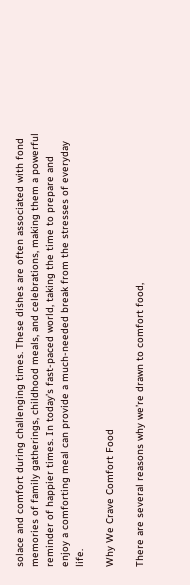solace and comfort during challenging times. These dishes are often associated with fond memories of family gatherings, childhood meals, and celebrations, making them a powerful reminder of happier times. In today’s fast-paced world, taking the time to prepare and enjoy a comforting meal can provide a much-needed break from the stresses of everyday life.

Why We Crave Comfort Food

There are several reasons why we’re drawn to comfort food,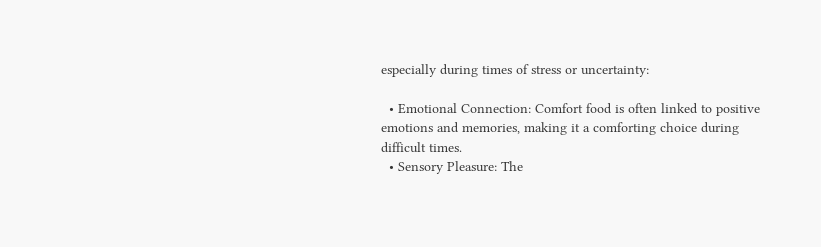especially during times of stress or uncertainty:

  • Emotional Connection: Comfort food is often linked to positive emotions and memories, making it a comforting choice during difficult times.
  • Sensory Pleasure: The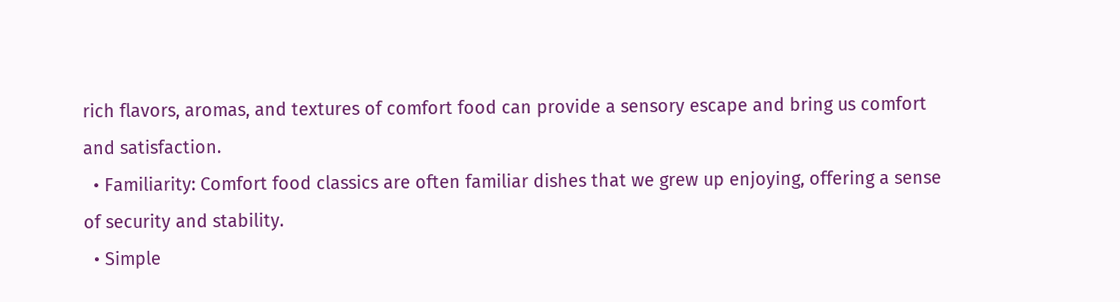rich flavors, aromas, and textures of comfort food can provide a sensory escape and bring us comfort and satisfaction.
  • Familiarity: Comfort food classics are often familiar dishes that we grew up enjoying, offering a sense of security and stability.
  • Simple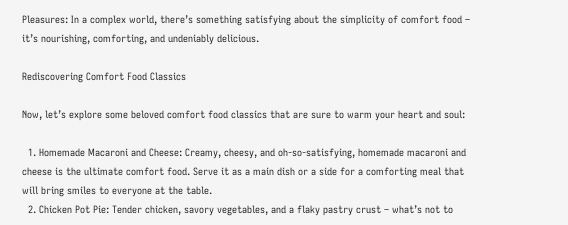Pleasures: In a complex world, there’s something satisfying about the simplicity of comfort food – it’s nourishing, comforting, and undeniably delicious.

Rediscovering Comfort Food Classics

Now, let’s explore some beloved comfort food classics that are sure to warm your heart and soul:

  1. Homemade Macaroni and Cheese: Creamy, cheesy, and oh-so-satisfying, homemade macaroni and cheese is the ultimate comfort food. Serve it as a main dish or a side for a comforting meal that will bring smiles to everyone at the table.
  2. Chicken Pot Pie: Tender chicken, savory vegetables, and a flaky pastry crust – what’s not to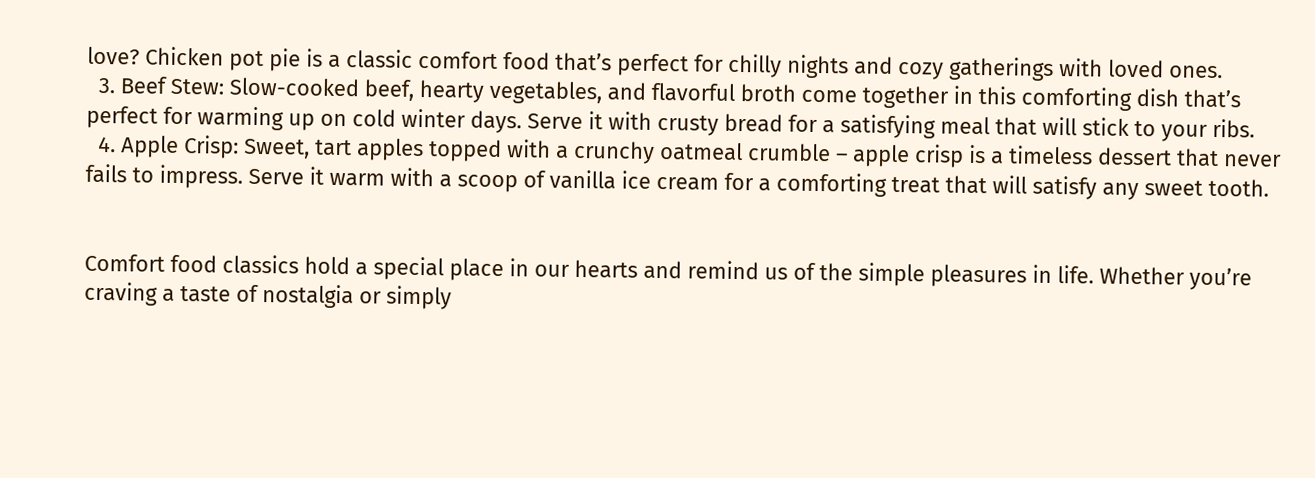love? Chicken pot pie is a classic comfort food that’s perfect for chilly nights and cozy gatherings with loved ones.
  3. Beef Stew: Slow-cooked beef, hearty vegetables, and flavorful broth come together in this comforting dish that’s perfect for warming up on cold winter days. Serve it with crusty bread for a satisfying meal that will stick to your ribs.
  4. Apple Crisp: Sweet, tart apples topped with a crunchy oatmeal crumble – apple crisp is a timeless dessert that never fails to impress. Serve it warm with a scoop of vanilla ice cream for a comforting treat that will satisfy any sweet tooth.


Comfort food classics hold a special place in our hearts and remind us of the simple pleasures in life. Whether you’re craving a taste of nostalgia or simply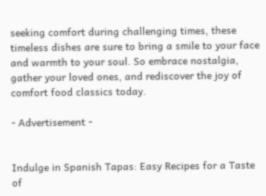seeking comfort during challenging times, these timeless dishes are sure to bring a smile to your face and warmth to your soul. So embrace nostalgia, gather your loved ones, and rediscover the joy of comfort food classics today.

- Advertisement -


Indulge in Spanish Tapas: Easy Recipes for a Taste of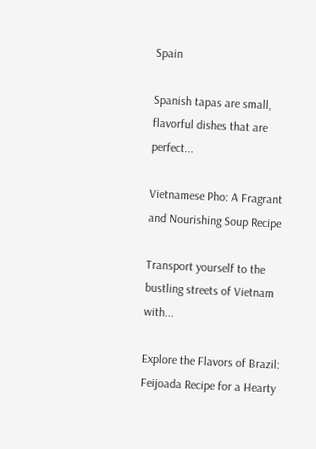Spain

Spanish tapas are small, flavorful dishes that are perfect...

Vietnamese Pho: A Fragrant and Nourishing Soup Recipe

Transport yourself to the bustling streets of Vietnam with...

Explore the Flavors of Brazil: Feijoada Recipe for a Hearty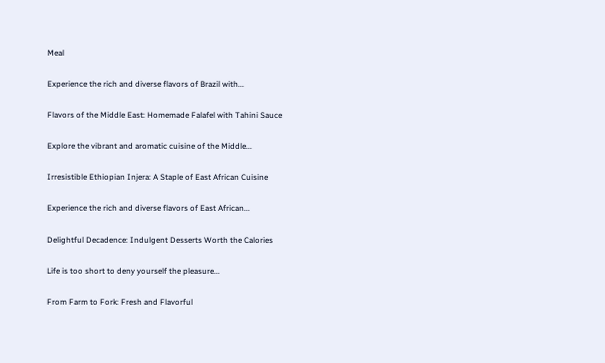Meal

Experience the rich and diverse flavors of Brazil with...

Flavors of the Middle East: Homemade Falafel with Tahini Sauce

Explore the vibrant and aromatic cuisine of the Middle...

Irresistible Ethiopian Injera: A Staple of East African Cuisine

Experience the rich and diverse flavors of East African...

Delightful Decadence: Indulgent Desserts Worth the Calories

Life is too short to deny yourself the pleasure...

From Farm to Fork: Fresh and Flavorful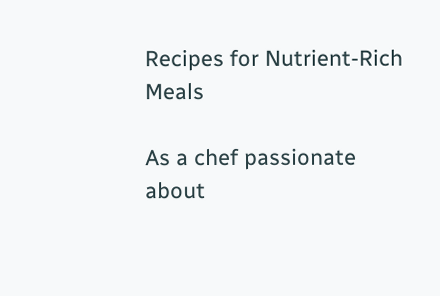Recipes for Nutrient-Rich Meals

As a chef passionate about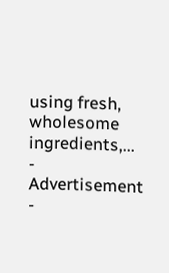using fresh, wholesome ingredients,...
- Advertisement -